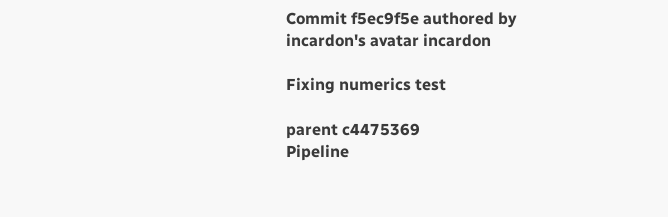Commit f5ec9f5e authored by incardon's avatar incardon

Fixing numerics test

parent c4475369
Pipeline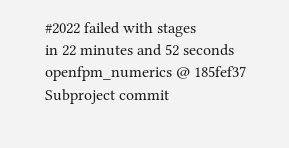#2022 failed with stages
in 22 minutes and 52 seconds
openfpm_numerics @ 185fef37
Subproject commit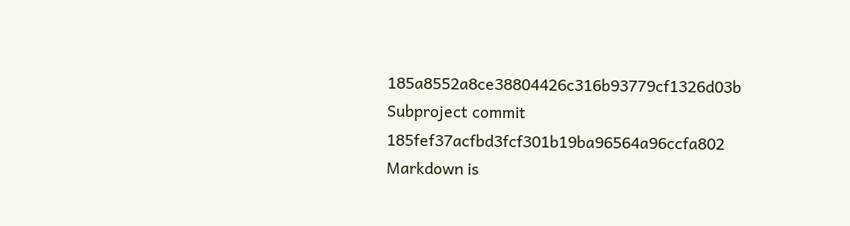185a8552a8ce38804426c316b93779cf1326d03b
Subproject commit 185fef37acfbd3fcf301b19ba96564a96ccfa802
Markdown is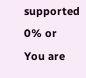supported
0% or
You are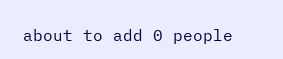about to add 0 people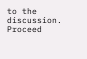to the discussion. Proceed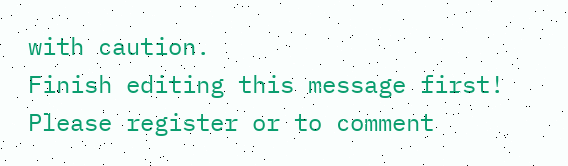with caution.
Finish editing this message first!
Please register or to comment